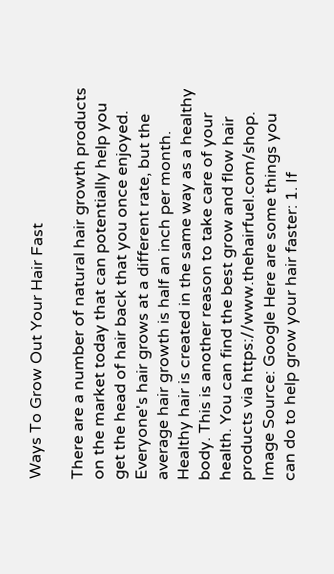Ways To Grow Out Your Hair Fast

There are a number of natural hair growth products on the market today that can potentially help you get the head of hair back that you once enjoyed. Everyone's hair grows at a different rate, but the average hair growth is half an inch per month. Healthy hair is created in the same way as a healthy body. This is another reason to take care of your health. You can find the best grow and flow hair products via https://www.thehairfuel.com/shop. Image Source: Google Here are some things you can do to help grow your hair faster: 1. If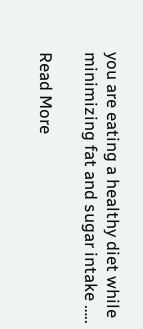you are eating a healthy diet while minimizing fat and sugar intake …..

Read More